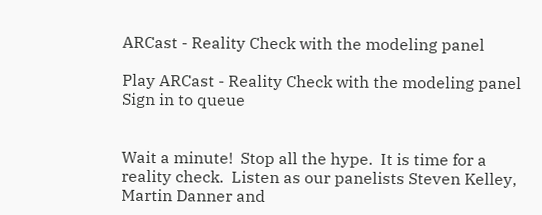ARCast - Reality Check with the modeling panel

Play ARCast - Reality Check with the modeling panel
Sign in to queue


Wait a minute!  Stop all the hype.  It is time for a reality check.  Listen as our panelists Steven Kelley, Martin Danner and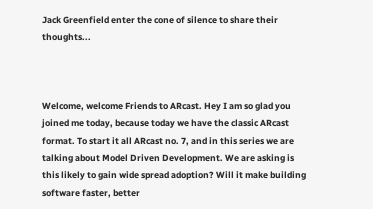Jack Greenfield enter the cone of silence to share their thoughts...



Welcome, welcome Friends to ARcast. Hey I am so glad you joined me today, because today we have the classic ARcast format. To start it all ARcast no. 7, and in this series we are talking about Model Driven Development. We are asking is this likely to gain wide spread adoption? Will it make building software faster, better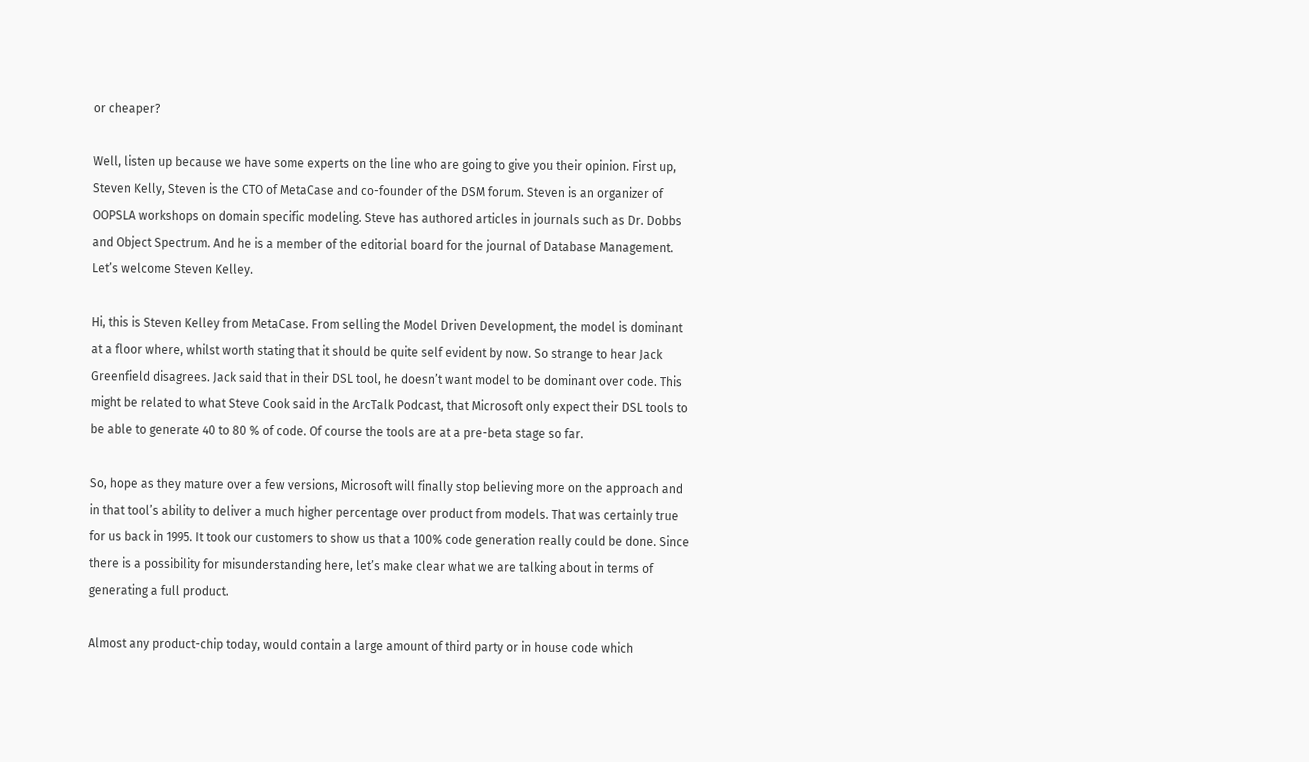or cheaper?

Well, listen up because we have some experts on the line who are going to give you their opinion. First up, Steven Kelly, Steven is the CTO of MetaCase and co-founder of the DSM forum. Steven is an organizer of OOPSLA workshops on domain specific modeling. Steve has authored articles in journals such as Dr. Dobbs and Object Spectrum. And he is a member of the editorial board for the journal of Database Management. Let’s welcome Steven Kelley.

Hi, this is Steven Kelley from MetaCase. From selling the Model Driven Development, the model is dominant at a floor where, whilst worth stating that it should be quite self evident by now. So strange to hear Jack Greenfield disagrees. Jack said that in their DSL tool, he doesn’t want model to be dominant over code. This might be related to what Steve Cook said in the ArcTalk Podcast, that Microsoft only expect their DSL tools to be able to generate 40 to 80 % of code. Of course the tools are at a pre-beta stage so far.

So, hope as they mature over a few versions, Microsoft will finally stop believing more on the approach and in that tool’s ability to deliver a much higher percentage over product from models. That was certainly true for us back in 1995. It took our customers to show us that a 100% code generation really could be done. Since there is a possibility for misunderstanding here, let’s make clear what we are talking about in terms of generating a full product.

Almost any product-chip today, would contain a large amount of third party or in house code which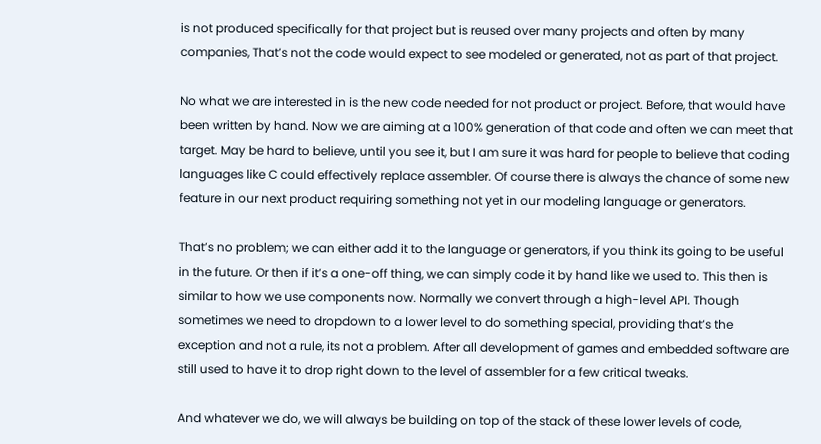is not produced specifically for that project but is reused over many projects and often by many companies, That’s not the code would expect to see modeled or generated, not as part of that project.

No what we are interested in is the new code needed for not product or project. Before, that would have been written by hand. Now we are aiming at a 100% generation of that code and often we can meet that target. May be hard to believe, until you see it, but I am sure it was hard for people to believe that coding languages like C could effectively replace assembler. Of course there is always the chance of some new feature in our next product requiring something not yet in our modeling language or generators.

That’s no problem; we can either add it to the language or generators, if you think its going to be useful in the future. Or then if it’s a one-off thing, we can simply code it by hand like we used to. This then is similar to how we use components now. Normally we convert through a high-level API. Though sometimes we need to dropdown to a lower level to do something special, providing that’s the exception and not a rule, its not a problem. After all development of games and embedded software are still used to have it to drop right down to the level of assembler for a few critical tweaks.

And whatever we do, we will always be building on top of the stack of these lower levels of code,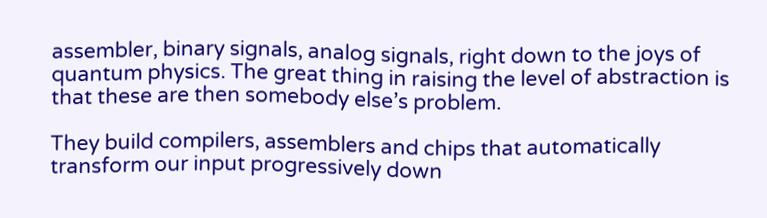assembler, binary signals, analog signals, right down to the joys of quantum physics. The great thing in raising the level of abstraction is that these are then somebody else’s problem.

They build compilers, assemblers and chips that automatically transform our input progressively down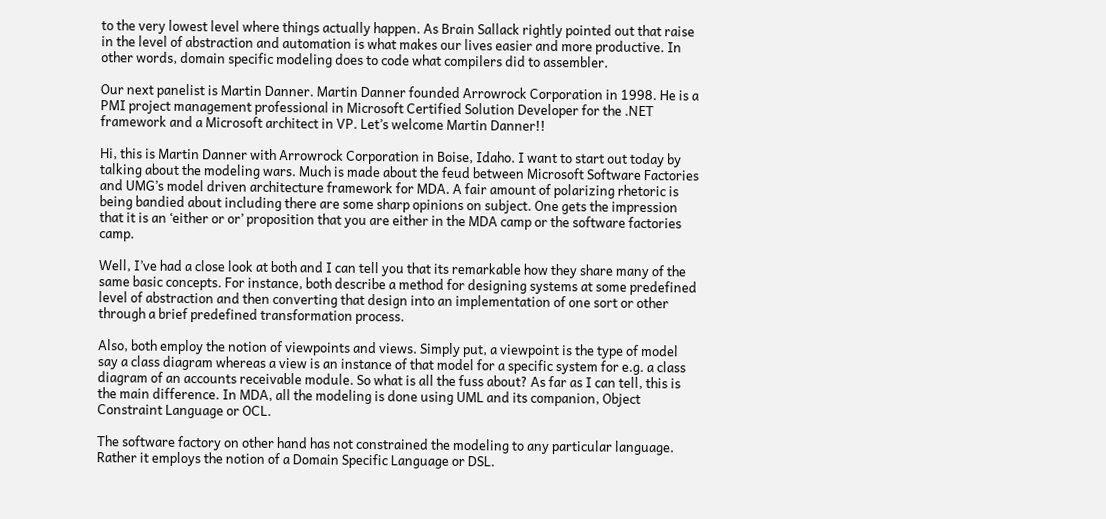to the very lowest level where things actually happen. As Brain Sallack rightly pointed out that raise in the level of abstraction and automation is what makes our lives easier and more productive. In other words, domain specific modeling does to code what compilers did to assembler.

Our next panelist is Martin Danner. Martin Danner founded Arrowrock Corporation in 1998. He is a PMI project management professional in Microsoft Certified Solution Developer for the .NET framework and a Microsoft architect in VP. Let’s welcome Martin Danner!!

Hi, this is Martin Danner with Arrowrock Corporation in Boise, Idaho. I want to start out today by talking about the modeling wars. Much is made about the feud between Microsoft Software Factories and UMG’s model driven architecture framework for MDA. A fair amount of polarizing rhetoric is being bandied about including there are some sharp opinions on subject. One gets the impression that it is an ‘either or or’ proposition that you are either in the MDA camp or the software factories camp.

Well, I’ve had a close look at both and I can tell you that its remarkable how they share many of the same basic concepts. For instance, both describe a method for designing systems at some predefined level of abstraction and then converting that design into an implementation of one sort or other through a brief predefined transformation process.

Also, both employ the notion of viewpoints and views. Simply put, a viewpoint is the type of model say a class diagram whereas a view is an instance of that model for a specific system for e.g. a class diagram of an accounts receivable module. So what is all the fuss about? As far as I can tell, this is the main difference. In MDA, all the modeling is done using UML and its companion, Object Constraint Language or OCL.

The software factory on other hand has not constrained the modeling to any particular language. Rather it employs the notion of a Domain Specific Language or DSL.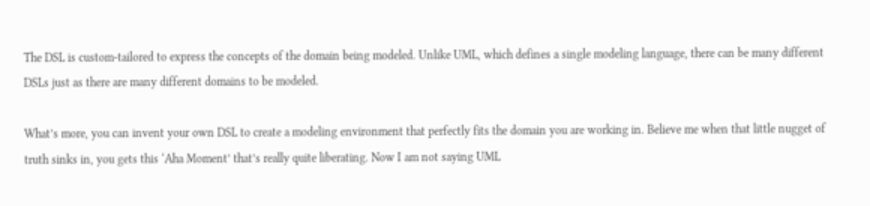The DSL is custom-tailored to express the concepts of the domain being modeled. Unlike UML, which defines a single modeling language, there can be many different DSLs just as there are many different domains to be modeled.

What’s more, you can invent your own DSL to create a modeling environment that perfectly fits the domain you are working in. Believe me when that little nugget of truth sinks in, you gets this ‘Aha Moment’ that’s really quite liberating. Now I am not saying UML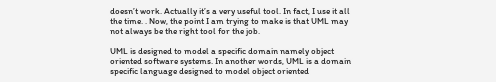doesn’t work. Actually it’s a very useful tool. In fact, I use it all the time. . Now, the point I am trying to make is that UML may not always be the right tool for the job.

UML is designed to model a specific domain namely object oriented software systems. In another words, UML is a domain specific language designed to model object oriented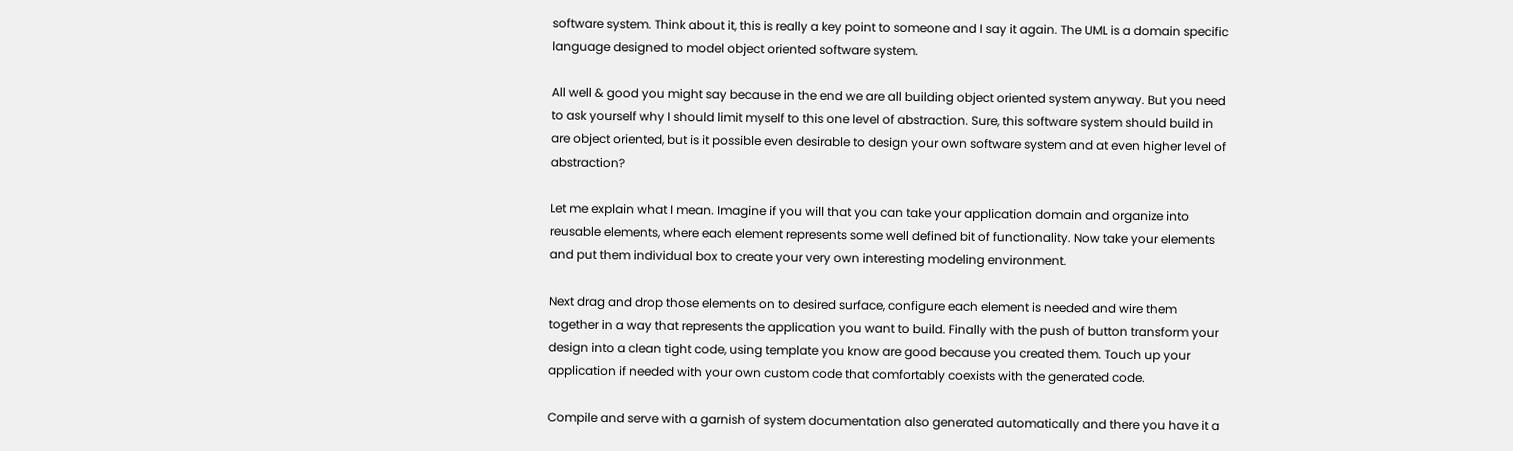software system. Think about it, this is really a key point to someone and I say it again. The UML is a domain specific language designed to model object oriented software system.

All well & good you might say because in the end we are all building object oriented system anyway. But you need to ask yourself why I should limit myself to this one level of abstraction. Sure, this software system should build in are object oriented, but is it possible even desirable to design your own software system and at even higher level of abstraction?

Let me explain what I mean. Imagine if you will that you can take your application domain and organize into reusable elements, where each element represents some well defined bit of functionality. Now take your elements and put them individual box to create your very own interesting modeling environment.

Next drag and drop those elements on to desired surface, configure each element is needed and wire them together in a way that represents the application you want to build. Finally with the push of button transform your design into a clean tight code, using template you know are good because you created them. Touch up your application if needed with your own custom code that comfortably coexists with the generated code.

Compile and serve with a garnish of system documentation also generated automatically and there you have it a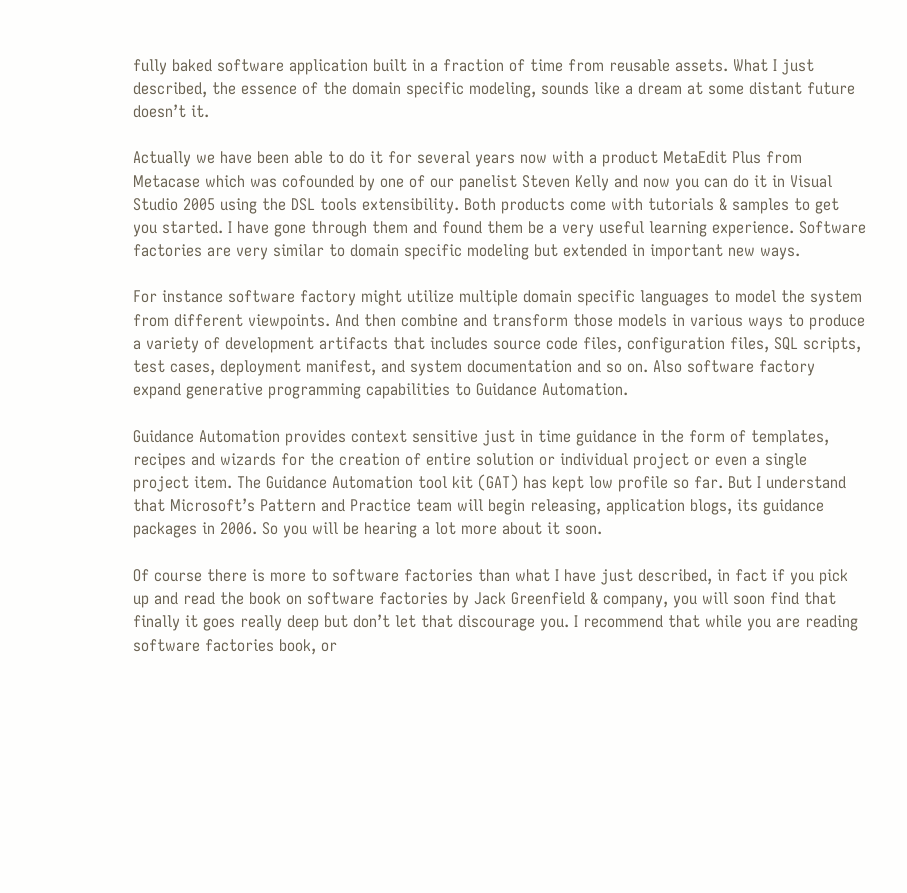fully baked software application built in a fraction of time from reusable assets. What I just described, the essence of the domain specific modeling, sounds like a dream at some distant future doesn’t it.

Actually we have been able to do it for several years now with a product MetaEdit Plus from Metacase which was cofounded by one of our panelist Steven Kelly and now you can do it in Visual Studio 2005 using the DSL tools extensibility. Both products come with tutorials & samples to get you started. I have gone through them and found them be a very useful learning experience. Software factories are very similar to domain specific modeling but extended in important new ways.

For instance software factory might utilize multiple domain specific languages to model the system from different viewpoints. And then combine and transform those models in various ways to produce a variety of development artifacts that includes source code files, configuration files, SQL scripts, test cases, deployment manifest, and system documentation and so on. Also software factory expand generative programming capabilities to Guidance Automation.

Guidance Automation provides context sensitive just in time guidance in the form of templates, recipes and wizards for the creation of entire solution or individual project or even a single project item. The Guidance Automation tool kit (GAT) has kept low profile so far. But I understand that Microsoft’s Pattern and Practice team will begin releasing, application blogs, its guidance packages in 2006. So you will be hearing a lot more about it soon.

Of course there is more to software factories than what I have just described, in fact if you pick up and read the book on software factories by Jack Greenfield & company, you will soon find that finally it goes really deep but don’t let that discourage you. I recommend that while you are reading software factories book, or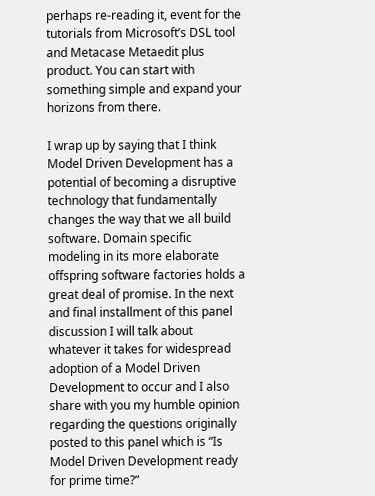perhaps re-reading it, event for the tutorials from Microsoft’s DSL tool and Metacase Metaedit plus product. You can start with something simple and expand your horizons from there.

I wrap up by saying that I think Model Driven Development has a potential of becoming a disruptive technology that fundamentally changes the way that we all build software. Domain specific modeling in its more elaborate offspring software factories holds a great deal of promise. In the next and final installment of this panel discussion I will talk about whatever it takes for widespread adoption of a Model Driven Development to occur and I also share with you my humble opinion regarding the questions originally posted to this panel which is “Is Model Driven Development ready for prime time?”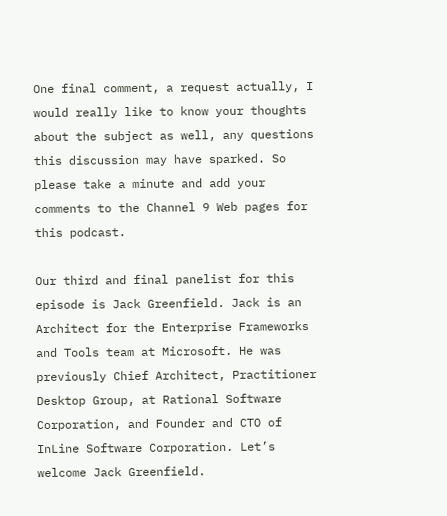One final comment, a request actually, I would really like to know your thoughts about the subject as well, any questions this discussion may have sparked. So please take a minute and add your comments to the Channel 9 Web pages for this podcast.

Our third and final panelist for this episode is Jack Greenfield. Jack is an Architect for the Enterprise Frameworks and Tools team at Microsoft. He was previously Chief Architect, Practitioner Desktop Group, at Rational Software Corporation, and Founder and CTO of InLine Software Corporation. Let’s welcome Jack Greenfield.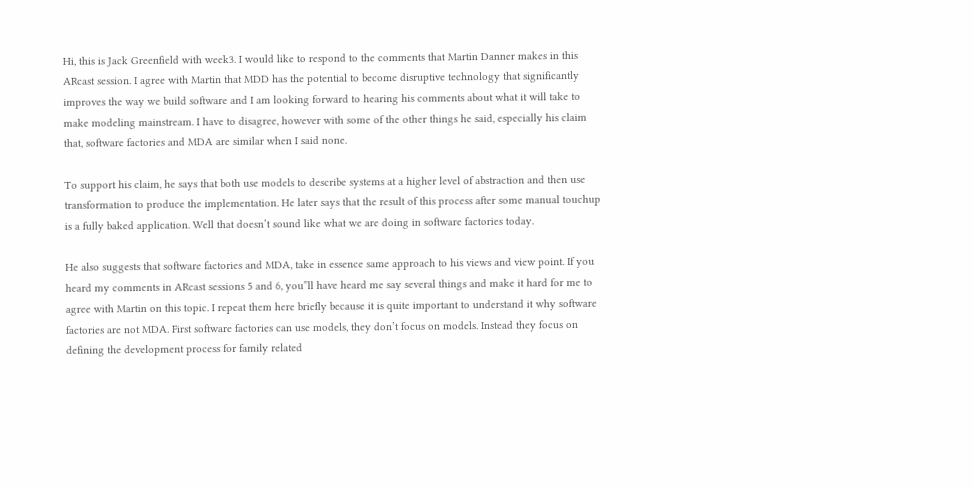Hi, this is Jack Greenfield with week3. I would like to respond to the comments that Martin Danner makes in this ARcast session. I agree with Martin that MDD has the potential to become disruptive technology that significantly improves the way we build software and I am looking forward to hearing his comments about what it will take to make modeling mainstream. I have to disagree, however with some of the other things he said, especially his claim that, software factories and MDA are similar when I said none.

To support his claim, he says that both use models to describe systems at a higher level of abstraction and then use transformation to produce the implementation. He later says that the result of this process after some manual touchup is a fully baked application. Well that doesn’t sound like what we are doing in software factories today.

He also suggests that software factories and MDA, take in essence same approach to his views and view point. If you heard my comments in ARcast sessions 5 and 6, you”ll have heard me say several things and make it hard for me to agree with Martin on this topic. I repeat them here briefly because it is quite important to understand it why software factories are not MDA. First software factories can use models, they don’t focus on models. Instead they focus on defining the development process for family related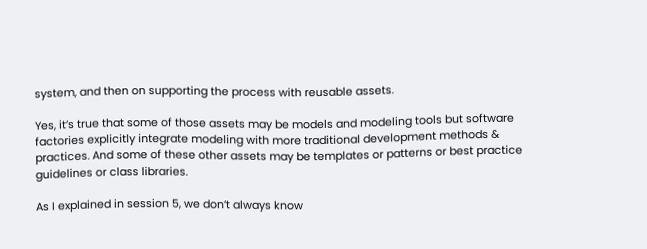system, and then on supporting the process with reusable assets.

Yes, it’s true that some of those assets may be models and modeling tools but software factories explicitly integrate modeling with more traditional development methods & practices. And some of these other assets may be templates or patterns or best practice guidelines or class libraries.

As I explained in session 5, we don’t always know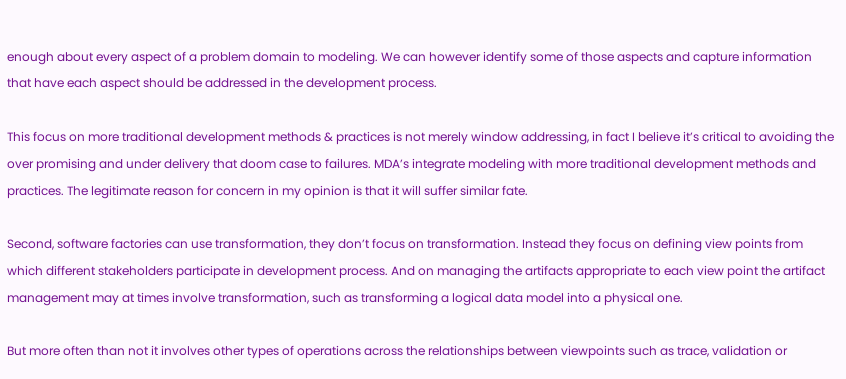enough about every aspect of a problem domain to modeling. We can however identify some of those aspects and capture information that have each aspect should be addressed in the development process.

This focus on more traditional development methods & practices is not merely window addressing, in fact I believe it’s critical to avoiding the over promising and under delivery that doom case to failures. MDA’s integrate modeling with more traditional development methods and practices. The legitimate reason for concern in my opinion is that it will suffer similar fate.

Second, software factories can use transformation, they don’t focus on transformation. Instead they focus on defining view points from which different stakeholders participate in development process. And on managing the artifacts appropriate to each view point the artifact management may at times involve transformation, such as transforming a logical data model into a physical one.

But more often than not it involves other types of operations across the relationships between viewpoints such as trace, validation or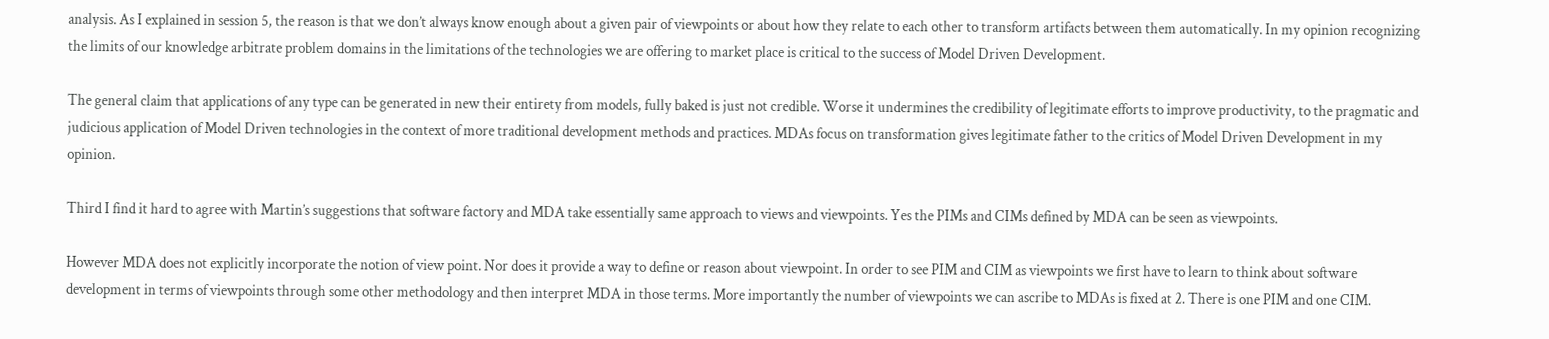analysis. As I explained in session 5, the reason is that we don’t always know enough about a given pair of viewpoints or about how they relate to each other to transform artifacts between them automatically. In my opinion recognizing the limits of our knowledge arbitrate problem domains in the limitations of the technologies we are offering to market place is critical to the success of Model Driven Development.

The general claim that applications of any type can be generated in new their entirety from models, fully baked is just not credible. Worse it undermines the credibility of legitimate efforts to improve productivity, to the pragmatic and judicious application of Model Driven technologies in the context of more traditional development methods and practices. MDAs focus on transformation gives legitimate father to the critics of Model Driven Development in my opinion.

Third I find it hard to agree with Martin’s suggestions that software factory and MDA take essentially same approach to views and viewpoints. Yes the PIMs and CIMs defined by MDA can be seen as viewpoints.

However MDA does not explicitly incorporate the notion of view point. Nor does it provide a way to define or reason about viewpoint. In order to see PIM and CIM as viewpoints we first have to learn to think about software development in terms of viewpoints through some other methodology and then interpret MDA in those terms. More importantly the number of viewpoints we can ascribe to MDAs is fixed at 2. There is one PIM and one CIM.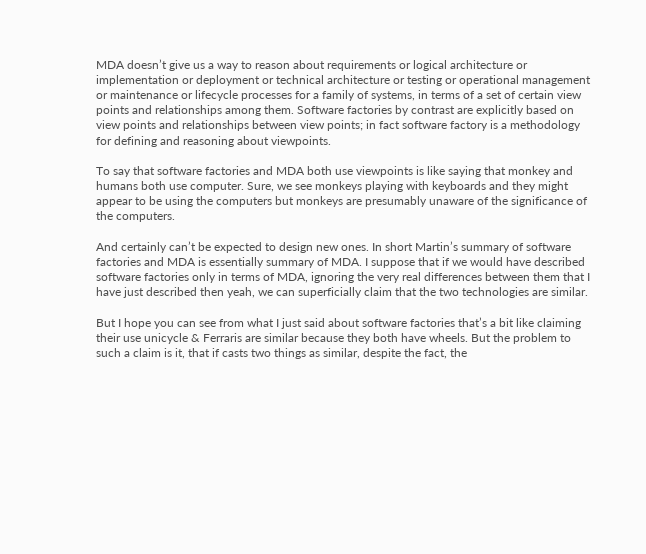MDA doesn’t give us a way to reason about requirements or logical architecture or implementation or deployment or technical architecture or testing or operational management or maintenance or lifecycle processes for a family of systems, in terms of a set of certain view points and relationships among them. Software factories by contrast are explicitly based on view points and relationships between view points; in fact software factory is a methodology for defining and reasoning about viewpoints.

To say that software factories and MDA both use viewpoints is like saying that monkey and humans both use computer. Sure, we see monkeys playing with keyboards and they might appear to be using the computers but monkeys are presumably unaware of the significance of the computers.

And certainly can’t be expected to design new ones. In short Martin’s summary of software factories and MDA is essentially summary of MDA. I suppose that if we would have described software factories only in terms of MDA, ignoring the very real differences between them that I have just described then yeah, we can superficially claim that the two technologies are similar.

But I hope you can see from what I just said about software factories that’s a bit like claiming their use unicycle & Ferraris are similar because they both have wheels. But the problem to such a claim is it, that if casts two things as similar, despite the fact, the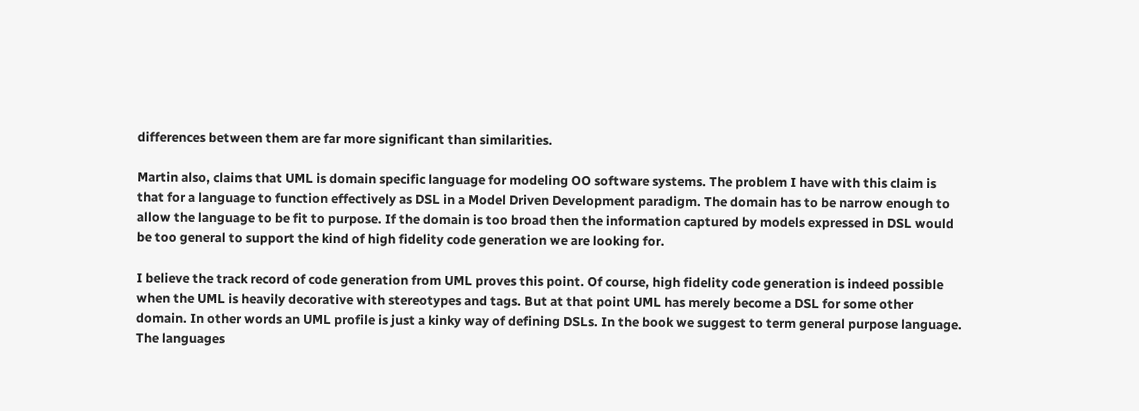differences between them are far more significant than similarities.

Martin also, claims that UML is domain specific language for modeling OO software systems. The problem I have with this claim is that for a language to function effectively as DSL in a Model Driven Development paradigm. The domain has to be narrow enough to allow the language to be fit to purpose. If the domain is too broad then the information captured by models expressed in DSL would be too general to support the kind of high fidelity code generation we are looking for.

I believe the track record of code generation from UML proves this point. Of course, high fidelity code generation is indeed possible when the UML is heavily decorative with stereotypes and tags. But at that point UML has merely become a DSL for some other domain. In other words an UML profile is just a kinky way of defining DSLs. In the book we suggest to term general purpose language. The languages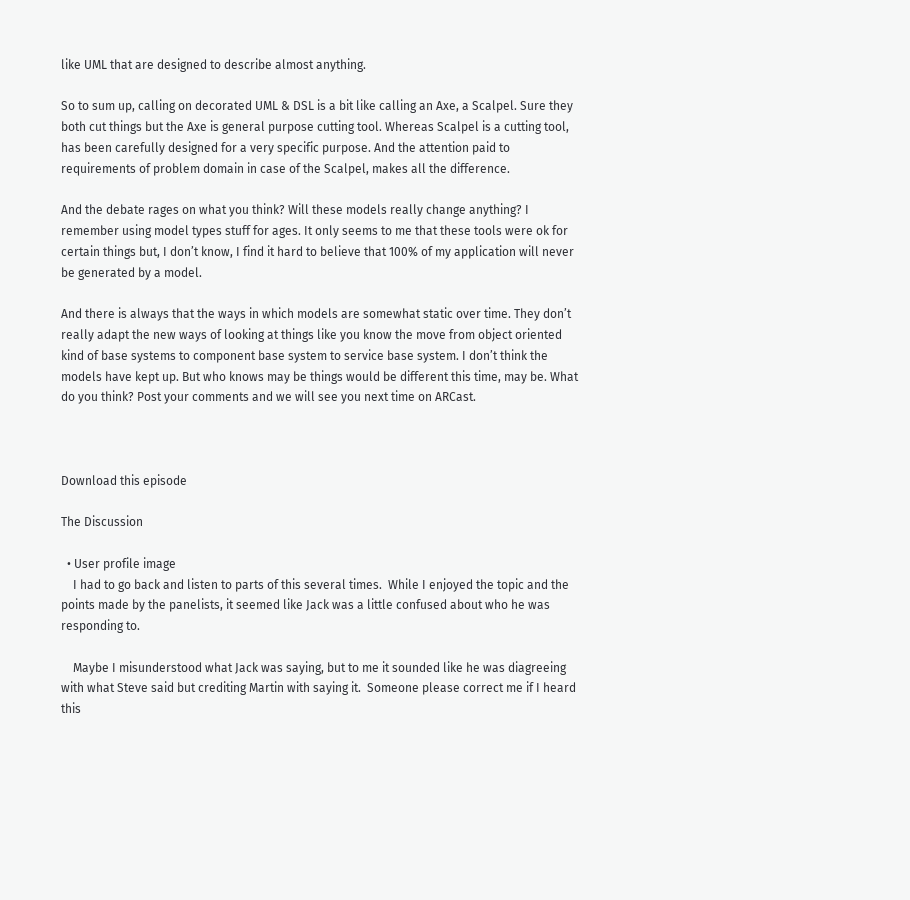like UML that are designed to describe almost anything.

So to sum up, calling on decorated UML & DSL is a bit like calling an Axe, a Scalpel. Sure they both cut things but the Axe is general purpose cutting tool. Whereas Scalpel is a cutting tool, has been carefully designed for a very specific purpose. And the attention paid to requirements of problem domain in case of the Scalpel, makes all the difference.

And the debate rages on what you think? Will these models really change anything? I remember using model types stuff for ages. It only seems to me that these tools were ok for certain things but, I don’t know, I find it hard to believe that 100% of my application will never be generated by a model.

And there is always that the ways in which models are somewhat static over time. They don’t really adapt the new ways of looking at things like you know the move from object oriented kind of base systems to component base system to service base system. I don’t think the models have kept up. But who knows may be things would be different this time, may be. What do you think? Post your comments and we will see you next time on ARCast.



Download this episode

The Discussion

  • User profile image
    I had to go back and listen to parts of this several times.  While I enjoyed the topic and the points made by the panelists, it seemed like Jack was a little confused about who he was responding to.

    Maybe I misunderstood what Jack was saying, but to me it sounded like he was diagreeing with what Steve said but crediting Martin with saying it.  Someone please correct me if I heard this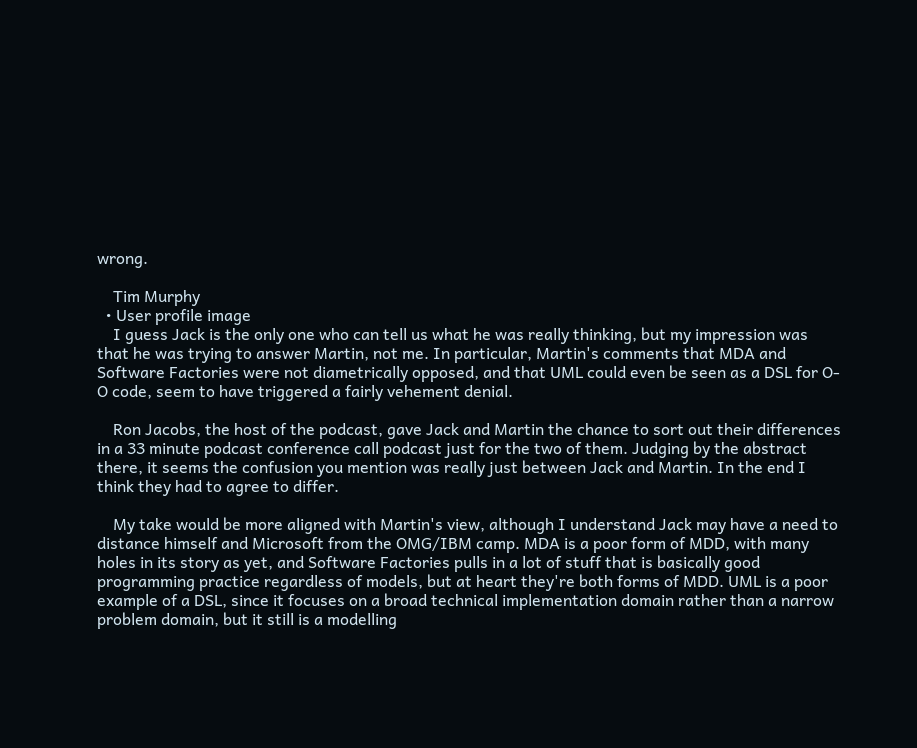wrong.

    Tim Murphy
  • User profile image
    I guess Jack is the only one who can tell us what he was really thinking, but my impression was that he was trying to answer Martin, not me. In particular, Martin's comments that MDA and Software Factories were not diametrically opposed, and that UML could even be seen as a DSL for O-O code, seem to have triggered a fairly vehement denial.

    Ron Jacobs, the host of the podcast, gave Jack and Martin the chance to sort out their differences in a 33 minute podcast conference call podcast just for the two of them. Judging by the abstract there, it seems the confusion you mention was really just between Jack and Martin. In the end I think they had to agree to differ.

    My take would be more aligned with Martin's view, although I understand Jack may have a need to distance himself and Microsoft from the OMG/IBM camp. MDA is a poor form of MDD, with many holes in its story as yet, and Software Factories pulls in a lot of stuff that is basically good programming practice regardless of models, but at heart they're both forms of MDD. UML is a poor example of a DSL, since it focuses on a broad technical implementation domain rather than a narrow problem domain, but it still is a modelling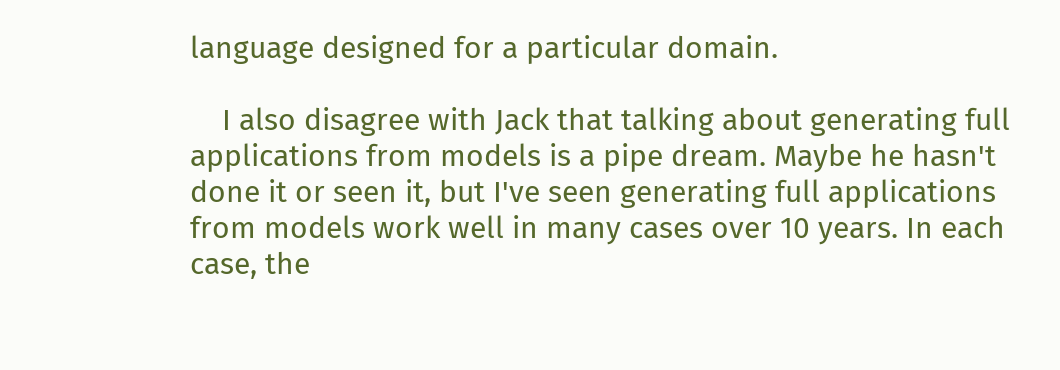language designed for a particular domain.

    I also disagree with Jack that talking about generating full applications from models is a pipe dream. Maybe he hasn't done it or seen it, but I've seen generating full applications from models work well in many cases over 10 years. In each case, the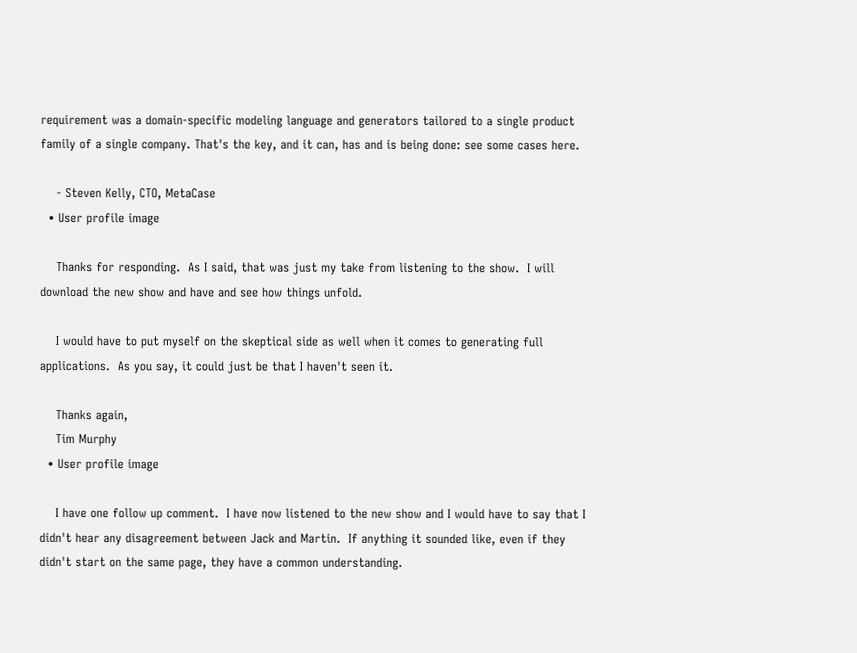requirement was a domain-specific modeling language and generators tailored to a single product family of a single company. That's the key, and it can, has and is being done: see some cases here.

    - Steven Kelly, CTO, MetaCase
  • User profile image

    Thanks for responding.  As I said, that was just my take from listening to the show.  I will download the new show and have and see how things unfold.

    I would have to put myself on the skeptical side as well when it comes to generating full applications.  As you say, it could just be that I haven't seen it.

    Thanks again,
    Tim Murphy
  • User profile image

    I have one follow up comment.  I have now listened to the new show and I would have to say that I didn't hear any disagreement between Jack and Martin.  If anything it sounded like, even if they didn't start on the same page, they have a common understanding.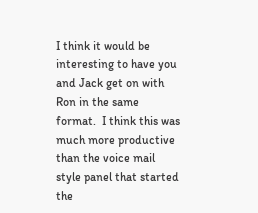I think it would be interesting to have you and Jack get on with Ron in the same format.  I think this was much more productive than the voice mail style panel that started the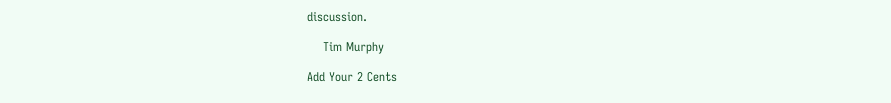discussion.

    Tim Murphy

Add Your 2 Cents